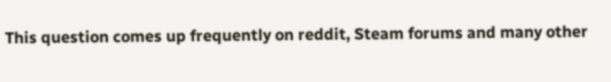This question comes up frequently on reddit, Steam forums and many other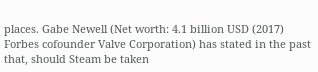places. Gabe Newell (Net worth: 4.1 billion USD (2017) Forbes cofounder Valve Corporation) has stated in the past that, should Steam be taken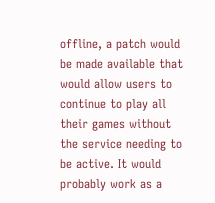offline, a patch would be made available that would allow users to continue to play all their games without the service needing to be active. It would probably work as a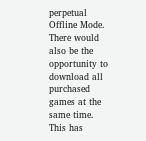perpetual Offline Mode. There would also be the opportunity to download all purchased games at the same time. This has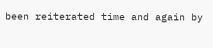been reiterated time and again by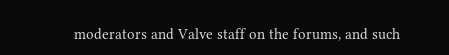moderators and Valve staff on the forums, and such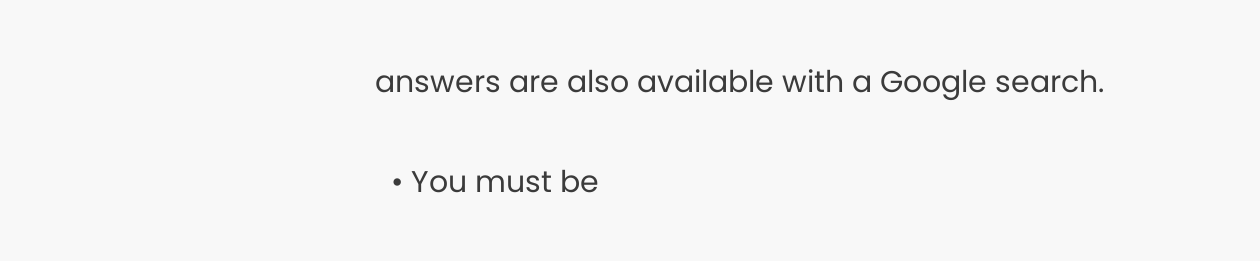answers are also available with a Google search.

  • You must be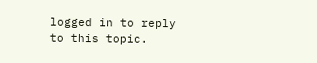logged in to reply to this topic.